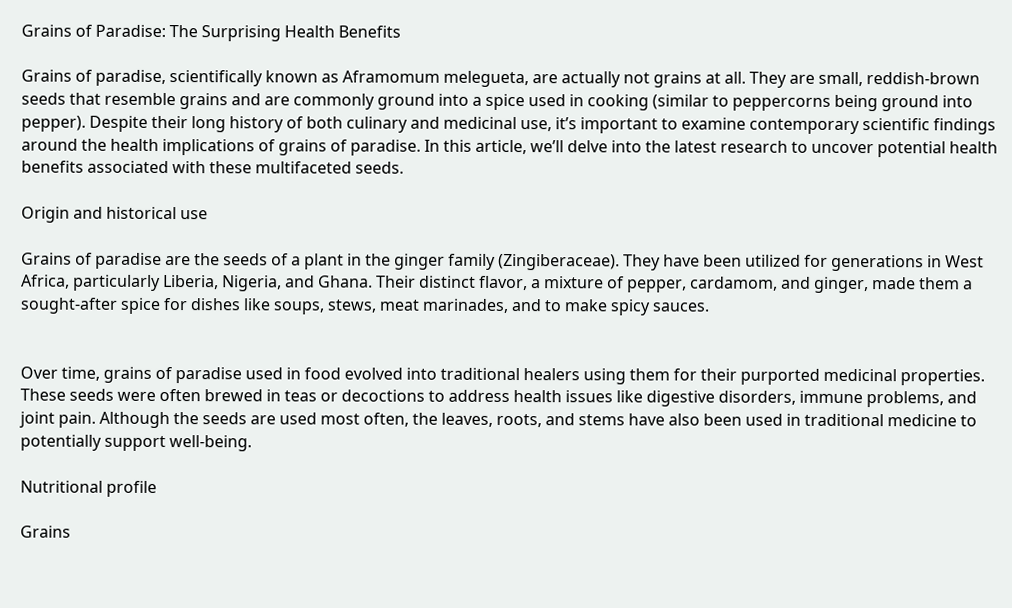Grains of Paradise: The Surprising Health Benefits

Grains of paradise, scientifically known as Aframomum melegueta, are actually not grains at all. They are small, reddish-brown seeds that resemble grains and are commonly ground into a spice used in cooking (similar to peppercorns being ground into pepper). Despite their long history of both culinary and medicinal use, it’s important to examine contemporary scientific findings around the health implications of grains of paradise. In this article, we’ll delve into the latest research to uncover potential health benefits associated with these multifaceted seeds.

Origin and historical use

Grains of paradise are the seeds of a plant in the ginger family (Zingiberaceae). They have been utilized for generations in West Africa, particularly Liberia, Nigeria, and Ghana. Their distinct flavor, a mixture of pepper, cardamom, and ginger, made them a sought-after spice for dishes like soups, stews, meat marinades, and to make spicy sauces.


Over time, grains of paradise used in food evolved into traditional healers using them for their purported medicinal properties. These seeds were often brewed in teas or decoctions to address health issues like digestive disorders, immune problems, and joint pain. Although the seeds are used most often, the leaves, roots, and stems have also been used in traditional medicine to potentially support well-being.

Nutritional profile

Grains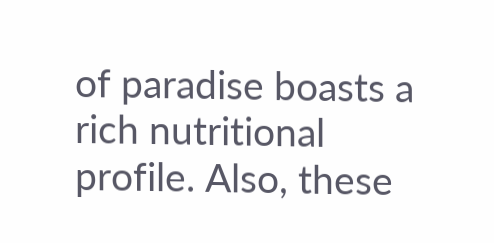of paradise boasts a rich nutritional profile. Also, these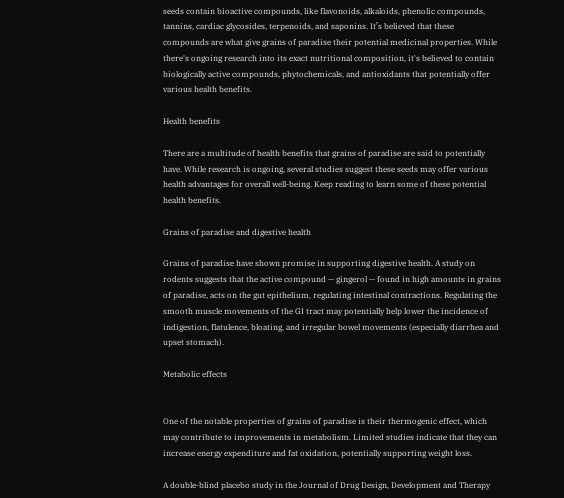seeds contain bioactive compounds, like flavonoids, alkaloids, phenolic compounds, tannins, cardiac glycosides, terpenoids, and saponins. It’s believed that these compounds are what give grains of paradise their potential medicinal properties. While there's ongoing research into its exact nutritional composition, it's believed to contain biologically active compounds, phytochemicals, and antioxidants that potentially offer various health benefits.

Health benefits

There are a multitude of health benefits that grains of paradise are said to potentially have. While research is ongoing, several studies suggest these seeds may offer various health advantages for overall well-being. Keep reading to learn some of these potential health benefits.

Grains of paradise and digestive health

Grains of paradise have shown promise in supporting digestive health. A study on rodents suggests that the active compound — gingerol — found in high amounts in grains of paradise, acts on the gut epithelium, regulating intestinal contractions. Regulating the smooth muscle movements of the GI tract may potentially help lower the incidence of indigestion, flatulence, bloating, and irregular bowel movements (especially diarrhea and upset stomach).

Metabolic effects


One of the notable properties of grains of paradise is their thermogenic effect, which may contribute to improvements in metabolism. Limited studies indicate that they can increase energy expenditure and fat oxidation, potentially supporting weight loss.

A double-blind placebo study in the Journal of Drug Design, Development and Therapy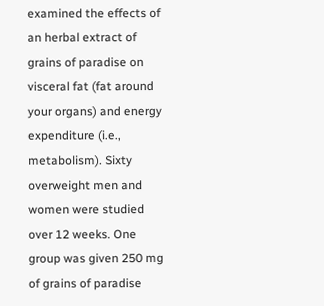examined the effects of an herbal extract of grains of paradise on visceral fat (fat around your organs) and energy expenditure (i.e., metabolism). Sixty overweight men and women were studied over 12 weeks. One group was given 250 mg of grains of paradise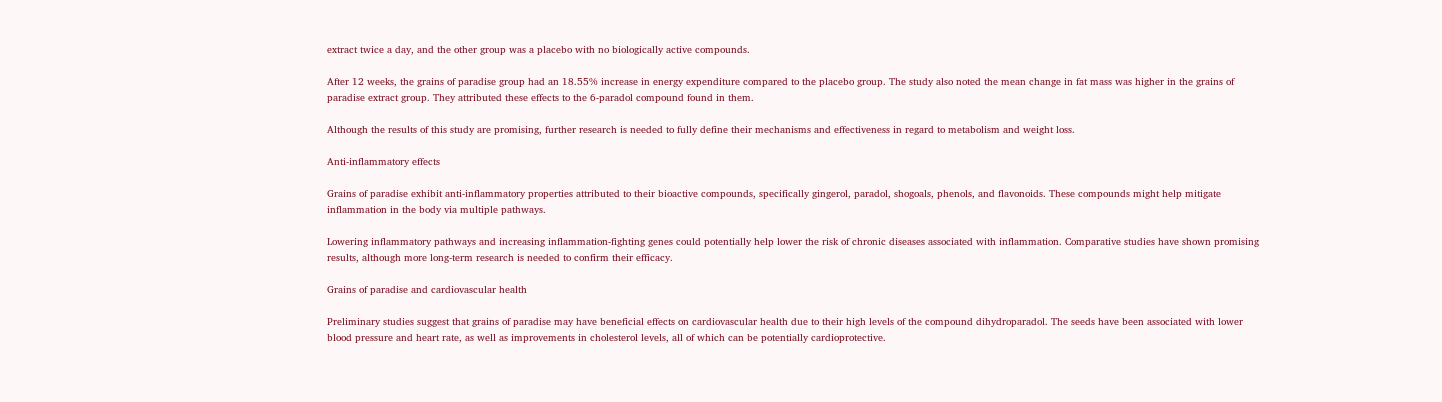extract twice a day, and the other group was a placebo with no biologically active compounds.

After 12 weeks, the grains of paradise group had an 18.55% increase in energy expenditure compared to the placebo group. The study also noted the mean change in fat mass was higher in the grains of paradise extract group. They attributed these effects to the 6-paradol compound found in them.

Although the results of this study are promising, further research is needed to fully define their mechanisms and effectiveness in regard to metabolism and weight loss.

Anti-inflammatory effects

Grains of paradise exhibit anti-inflammatory properties attributed to their bioactive compounds, specifically gingerol, paradol, shogoals, phenols, and flavonoids. These compounds might help mitigate inflammation in the body via multiple pathways.

Lowering inflammatory pathways and increasing inflammation-fighting genes could potentially help lower the risk of chronic diseases associated with inflammation. Comparative studies have shown promising results, although more long-term research is needed to confirm their efficacy.

Grains of paradise and cardiovascular health

Preliminary studies suggest that grains of paradise may have beneficial effects on cardiovascular health due to their high levels of the compound dihydroparadol. The seeds have been associated with lower blood pressure and heart rate, as well as improvements in cholesterol levels, all of which can be potentially cardioprotective.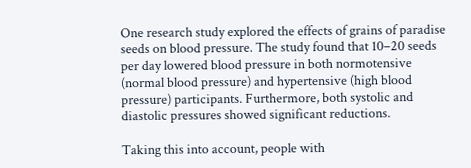One research study explored the effects of grains of paradise seeds on blood pressure. The study found that 10–20 seeds per day lowered blood pressure in both normotensive (normal blood pressure) and hypertensive (high blood pressure) participants. Furthermore, both systolic and diastolic pressures showed significant reductions.

Taking this into account, people with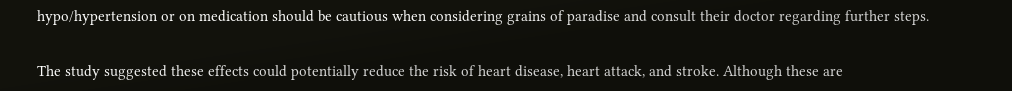hypo/hypertension or on medication should be cautious when considering grains of paradise and consult their doctor regarding further steps.


The study suggested these effects could potentially reduce the risk of heart disease, heart attack, and stroke. Although these are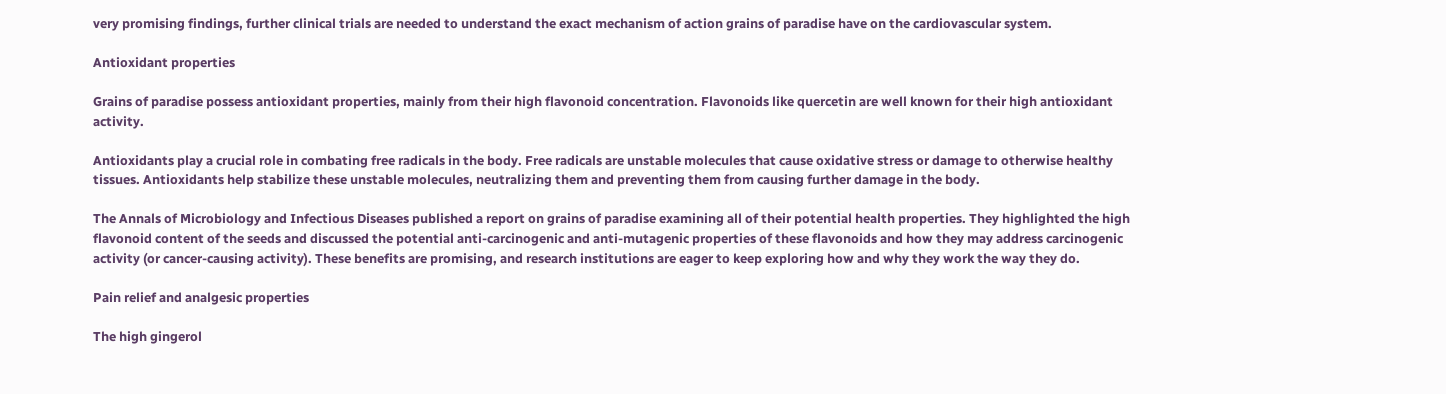very promising findings, further clinical trials are needed to understand the exact mechanism of action grains of paradise have on the cardiovascular system.

Antioxidant properties

Grains of paradise possess antioxidant properties, mainly from their high flavonoid concentration. Flavonoids like quercetin are well known for their high antioxidant activity.

Antioxidants play a crucial role in combating free radicals in the body. Free radicals are unstable molecules that cause oxidative stress or damage to otherwise healthy tissues. Antioxidants help stabilize these unstable molecules, neutralizing them and preventing them from causing further damage in the body.

The Annals of Microbiology and Infectious Diseases published a report on grains of paradise examining all of their potential health properties. They highlighted the high flavonoid content of the seeds and discussed the potential anti-carcinogenic and anti-mutagenic properties of these flavonoids and how they may address carcinogenic activity (or cancer-causing activity). These benefits are promising, and research institutions are eager to keep exploring how and why they work the way they do.

Pain relief and analgesic properties

The high gingerol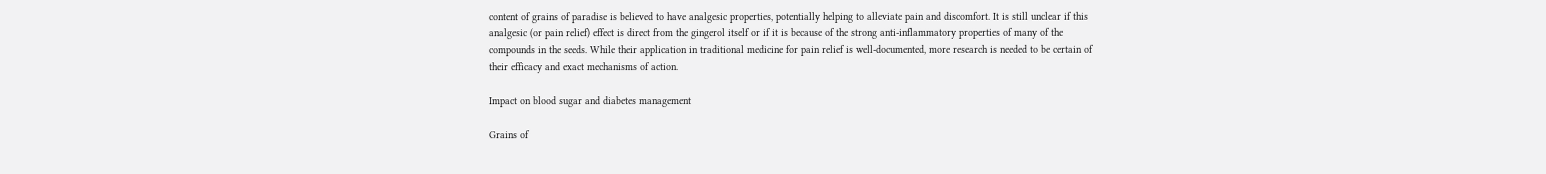content of grains of paradise is believed to have analgesic properties, potentially helping to alleviate pain and discomfort. It is still unclear if this analgesic (or pain relief) effect is direct from the gingerol itself or if it is because of the strong anti-inflammatory properties of many of the compounds in the seeds. While their application in traditional medicine for pain relief is well-documented, more research is needed to be certain of their efficacy and exact mechanisms of action.

Impact on blood sugar and diabetes management

Grains of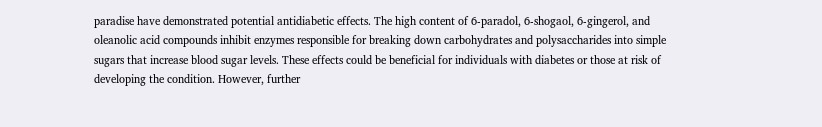paradise have demonstrated potential antidiabetic effects. The high content of 6-paradol, 6-shogaol, 6-gingerol, and oleanolic acid compounds inhibit enzymes responsible for breaking down carbohydrates and polysaccharides into simple sugars that increase blood sugar levels. These effects could be beneficial for individuals with diabetes or those at risk of developing the condition. However, further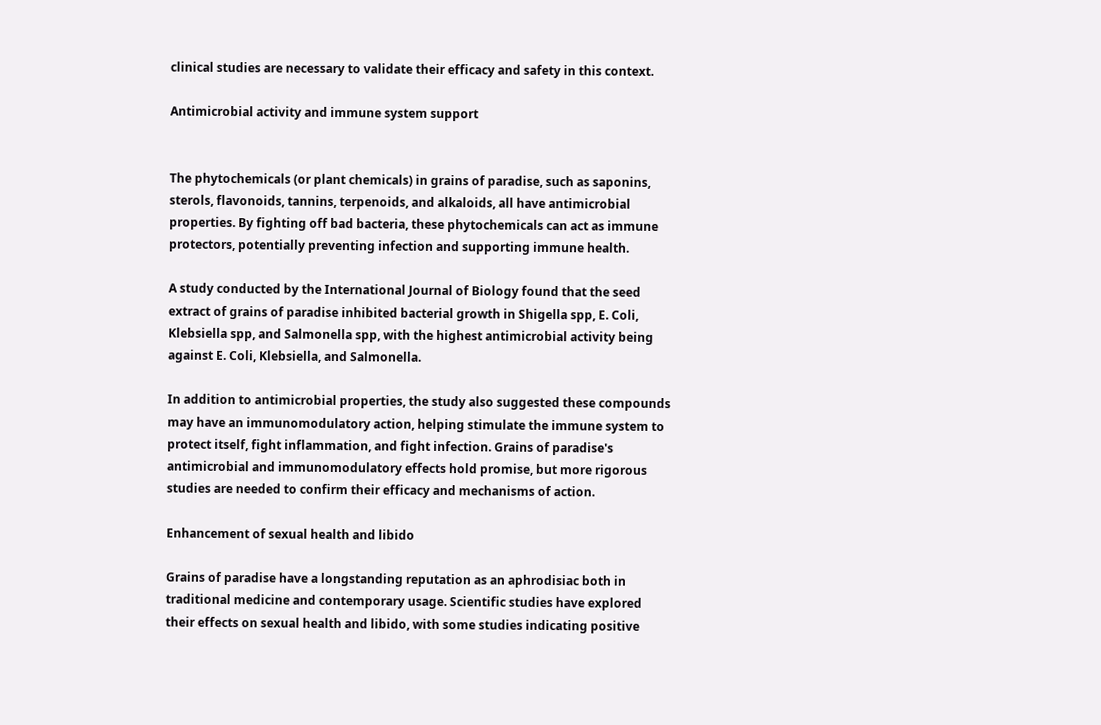clinical studies are necessary to validate their efficacy and safety in this context.

Antimicrobial activity and immune system support


The phytochemicals (or plant chemicals) in grains of paradise, such as saponins, sterols, flavonoids, tannins, terpenoids, and alkaloids, all have antimicrobial properties. By fighting off bad bacteria, these phytochemicals can act as immune protectors, potentially preventing infection and supporting immune health.

A study conducted by the International Journal of Biology found that the seed extract of grains of paradise inhibited bacterial growth in Shigella spp, E. Coli, Klebsiella spp, and Salmonella spp, with the highest antimicrobial activity being against E. Coli, Klebsiella, and Salmonella.

In addition to antimicrobial properties, the study also suggested these compounds may have an immunomodulatory action, helping stimulate the immune system to protect itself, fight inflammation, and fight infection. Grains of paradise's antimicrobial and immunomodulatory effects hold promise, but more rigorous studies are needed to confirm their efficacy and mechanisms of action.

Enhancement of sexual health and libido

Grains of paradise have a longstanding reputation as an aphrodisiac both in traditional medicine and contemporary usage. Scientific studies have explored their effects on sexual health and libido, with some studies indicating positive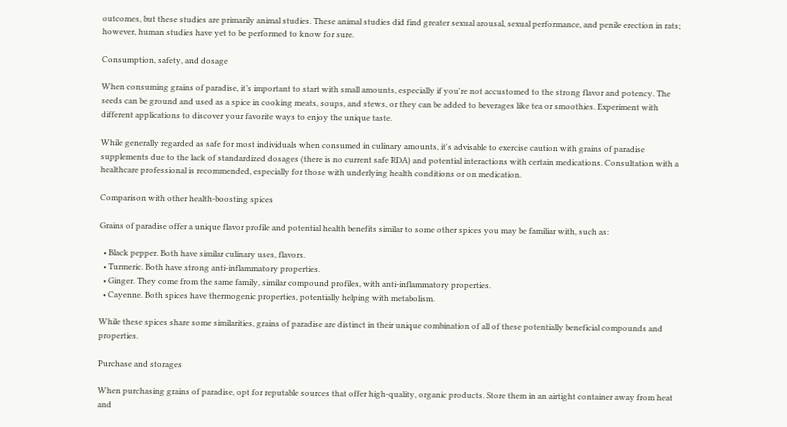outcomes, but these studies are primarily animal studies. These animal studies did find greater sexual arousal, sexual performance, and penile erection in rats; however, human studies have yet to be performed to know for sure.

Consumption, safety, and dosage

When consuming grains of paradise, it’s important to start with small amounts, especially if you're not accustomed to the strong flavor and potency. The seeds can be ground and used as a spice in cooking meats, soups, and stews, or they can be added to beverages like tea or smoothies. Experiment with different applications to discover your favorite ways to enjoy the unique taste.

While generally regarded as safe for most individuals when consumed in culinary amounts, it's advisable to exercise caution with grains of paradise supplements due to the lack of standardized dosages (there is no current safe RDA) and potential interactions with certain medications. Consultation with a healthcare professional is recommended, especially for those with underlying health conditions or on medication.

Comparison with other health-boosting spices

Grains of paradise offer a unique flavor profile and potential health benefits similar to some other spices you may be familiar with, such as:

  • Black pepper. Both have similar culinary uses, flavors.
  • Turmeric. Both have strong anti-inflammatory properties.
  • Ginger. They come from the same family, similar compound profiles, with anti-inflammatory properties.
  • Cayenne. Both spices have thermogenic properties, potentially helping with metabolism.

While these spices share some similarities, grains of paradise are distinct in their unique combination of all of these potentially beneficial compounds and properties.

Purchase and storages

When purchasing grains of paradise, opt for reputable sources that offer high-quality, organic products. Store them in an airtight container away from heat and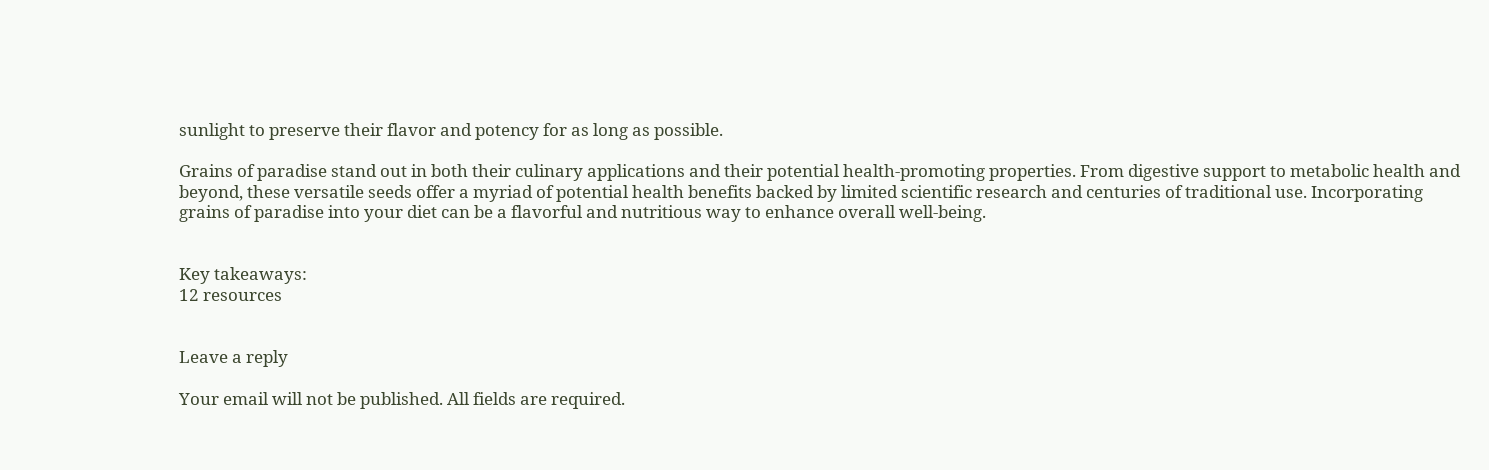sunlight to preserve their flavor and potency for as long as possible.

Grains of paradise stand out in both their culinary applications and their potential health-promoting properties. From digestive support to metabolic health and beyond, these versatile seeds offer a myriad of potential health benefits backed by limited scientific research and centuries of traditional use. Incorporating grains of paradise into your diet can be a flavorful and nutritious way to enhance overall well-being.


Key takeaways:
12 resources


Leave a reply

Your email will not be published. All fields are required.